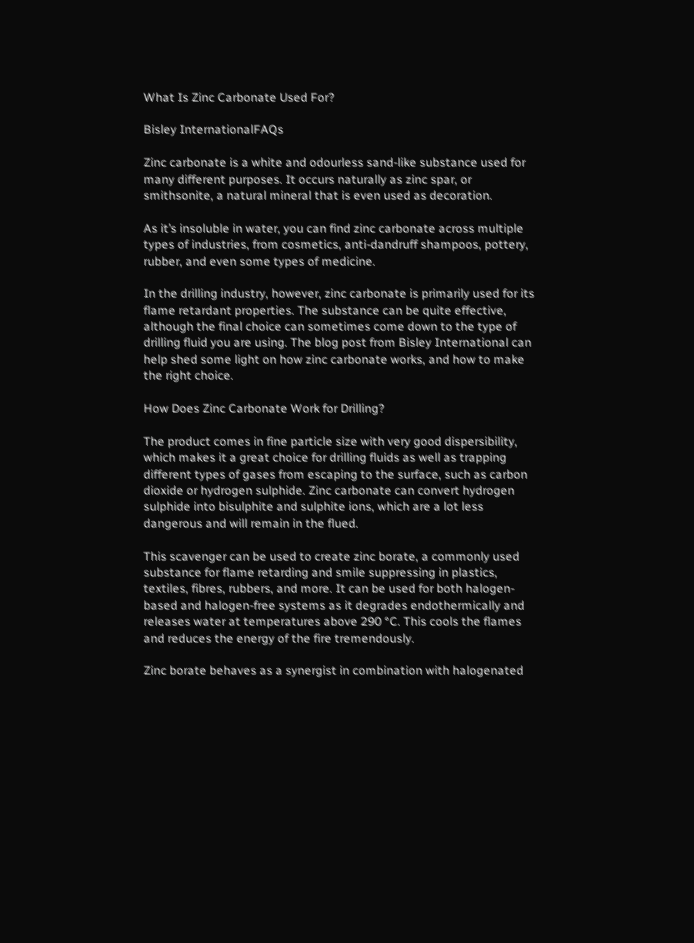What Is Zinc Carbonate Used For?

Bisley InternationalFAQs

Zinc carbonate is a white and odourless sand-like substance used for many different purposes. It occurs naturally as zinc spar, or smithsonite, a natural mineral that is even used as decoration.

As it’s insoluble in water, you can find zinc carbonate across multiple types of industries, from cosmetics, anti-dandruff shampoos, pottery, rubber, and even some types of medicine.

In the drilling industry, however, zinc carbonate is primarily used for its flame retardant properties. The substance can be quite effective, although the final choice can sometimes come down to the type of drilling fluid you are using. The blog post from Bisley International can help shed some light on how zinc carbonate works, and how to make the right choice.

How Does Zinc Carbonate Work for Drilling?

The product comes in fine particle size with very good dispersibility, which makes it a great choice for drilling fluids as well as trapping different types of gases from escaping to the surface, such as carbon dioxide or hydrogen sulphide. Zinc carbonate can convert hydrogen sulphide into bisulphite and sulphite ions, which are a lot less dangerous and will remain in the flued.

This scavenger can be used to create zinc borate, a commonly used substance for flame retarding and smile suppressing in plastics, textiles, fibres, rubbers, and more. It can be used for both halogen-based and halogen-free systems as it degrades endothermically and releases water at temperatures above 290 °C. This cools the flames and reduces the energy of the fire tremendously.

Zinc borate behaves as a synergist in combination with halogenated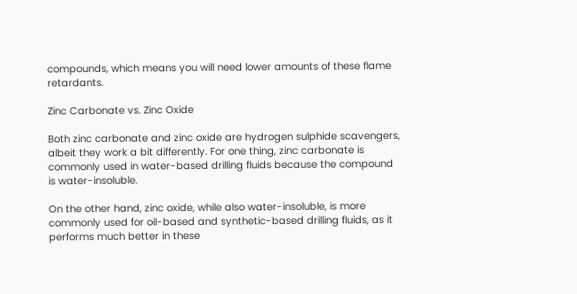compounds, which means you will need lower amounts of these flame retardants.

Zinc Carbonate vs. Zinc Oxide

Both zinc carbonate and zinc oxide are hydrogen sulphide scavengers, albeit they work a bit differently. For one thing, zinc carbonate is commonly used in water-based drilling fluids because the compound is water-insoluble.

On the other hand, zinc oxide, while also water-insoluble, is more commonly used for oil-based and synthetic-based drilling fluids, as it performs much better in these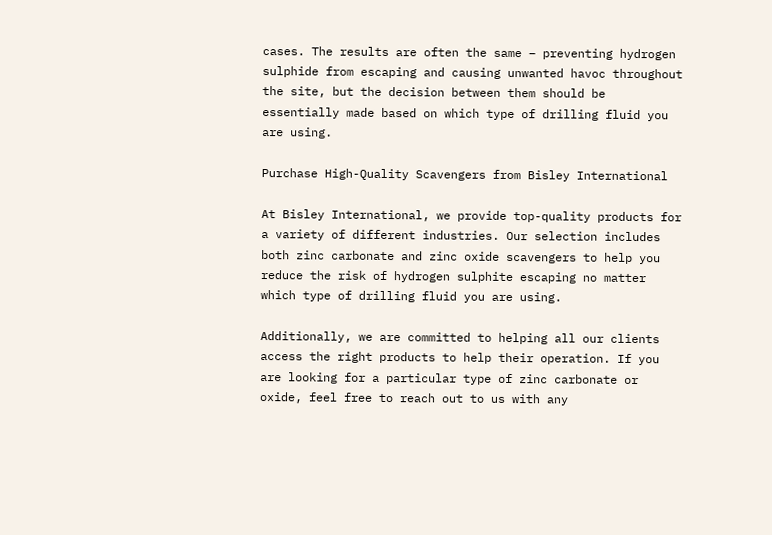cases. The results are often the same – preventing hydrogen sulphide from escaping and causing unwanted havoc throughout the site, but the decision between them should be essentially made based on which type of drilling fluid you are using.

Purchase High-Quality Scavengers from Bisley International

At Bisley International, we provide top-quality products for a variety of different industries. Our selection includes both zinc carbonate and zinc oxide scavengers to help you reduce the risk of hydrogen sulphite escaping no matter which type of drilling fluid you are using.

Additionally, we are committed to helping all our clients access the right products to help their operation. If you are looking for a particular type of zinc carbonate or oxide, feel free to reach out to us with any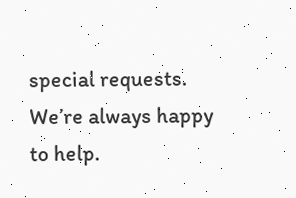special requests. We’re always happy to help.